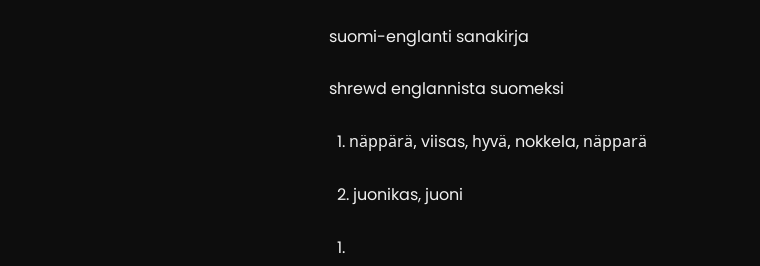suomi-englanti sanakirja

shrewd englannista suomeksi

  1. näppärä, viisas, hyvä, nokkela, näpparä

  2. juonikas, juoni

  1.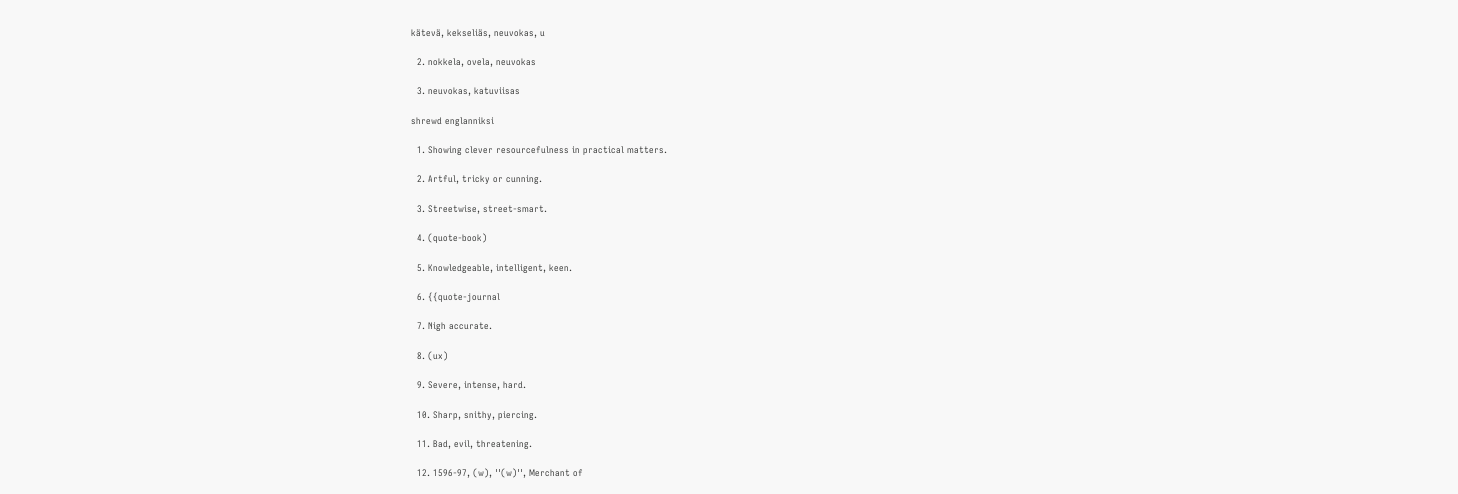kätevä, kekseliäs, neuvokas, u

  2. nokkela, ovela, neuvokas

  3. neuvokas, katuviisas

shrewd englanniksi

  1. Showing clever resourcefulness in practical matters.

  2. Artful, tricky or cunning.

  3. Streetwise, street-smart.

  4. (quote-book)

  5. Knowledgeable, intelligent, keen.

  6. {{quote-journal

  7. Nigh accurate.

  8. (ux)

  9. Severe, intense, hard.

  10. Sharp, snithy, piercing.

  11. Bad, evil, threatening.

  12. 1596-97, (w), ''(w)'', Merchant of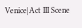Venice|Act III Scene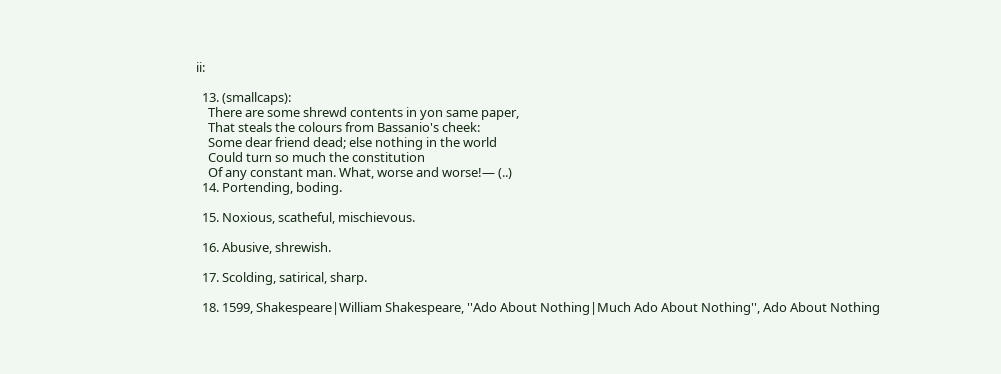ii:

  13. (smallcaps):
    There are some shrewd contents in yon same paper,
    That steals the colours from Bassanio's cheek:
    Some dear friend dead; else nothing in the world
    Could turn so much the constitution
    Of any constant man. What, worse and worse!— (..)
  14. Portending, boding.

  15. Noxious, scatheful, mischievous.

  16. Abusive, shrewish.

  17. Scolding, satirical, sharp.

  18. 1599, Shakespeare|William Shakespeare, ''Ado About Nothing|Much Ado About Nothing'', Ado About Nothing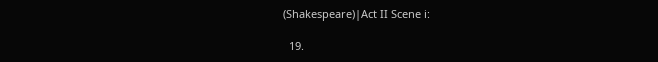(Shakespeare)|Act II Scene i:

  19.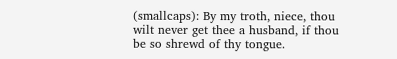(smallcaps): By my troth, niece, thou wilt never get thee a husband, if thou be so shrewd of thy tongue.